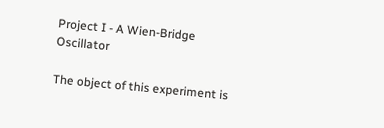Project I - A Wien-Bridge Oscillator

The object of this experiment is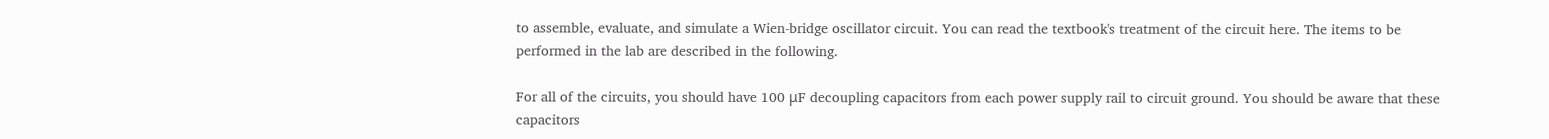to assemble, evaluate, and simulate a Wien-bridge oscillator circuit. You can read the textbook's treatment of the circuit here. The items to be performed in the lab are described in the following.

For all of the circuits, you should have 100 μF decoupling capacitors from each power supply rail to circuit ground. You should be aware that these capacitors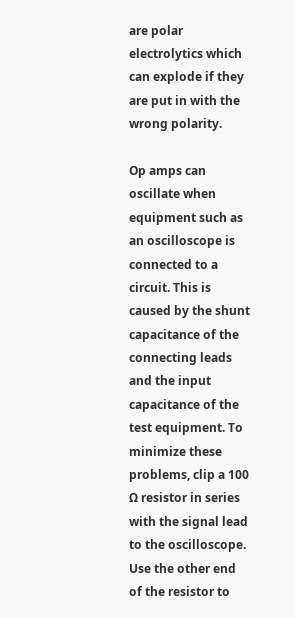are polar electrolytics which can explode if they are put in with the wrong polarity.

Op amps can oscillate when equipment such as an oscilloscope is connected to a circuit. This is caused by the shunt capacitance of the connecting leads and the input capacitance of the test equipment. To minimize these problems, clip a 100 Ω resistor in series with the signal lead to the oscilloscope. Use the other end of the resistor to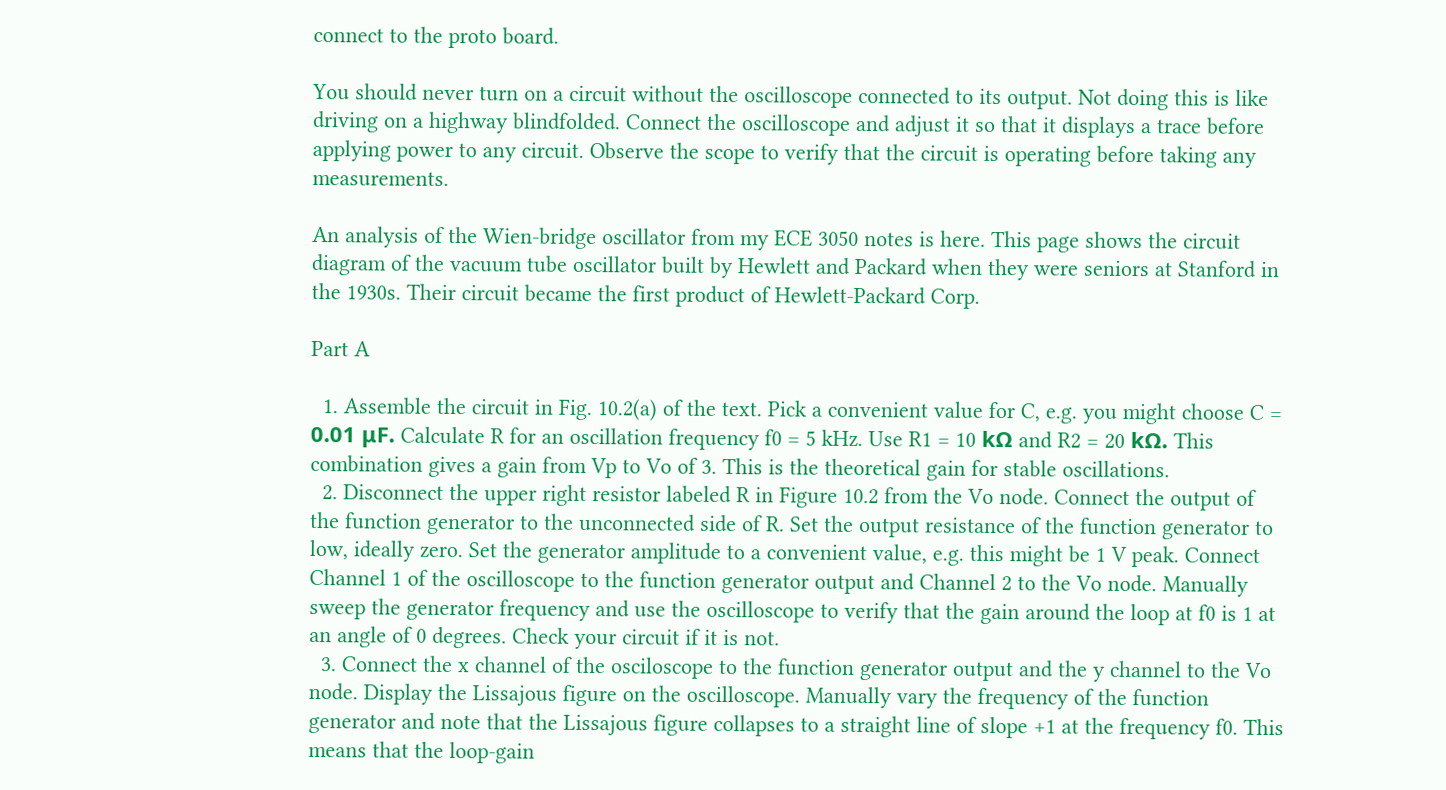connect to the proto board.

You should never turn on a circuit without the oscilloscope connected to its output. Not doing this is like driving on a highway blindfolded. Connect the oscilloscope and adjust it so that it displays a trace before applying power to any circuit. Observe the scope to verify that the circuit is operating before taking any measurements.

An analysis of the Wien-bridge oscillator from my ECE 3050 notes is here. This page shows the circuit diagram of the vacuum tube oscillator built by Hewlett and Packard when they were seniors at Stanford in the 1930s. Their circuit became the first product of Hewlett-Packard Corp.

Part A

  1. Assemble the circuit in Fig. 10.2(a) of the text. Pick a convenient value for C, e.g. you might choose C = 0.01 μF. Calculate R for an oscillation frequency f0 = 5 kHz. Use R1 = 10 kΩ and R2 = 20 kΩ. This combination gives a gain from Vp to Vo of 3. This is the theoretical gain for stable oscillations.
  2. Disconnect the upper right resistor labeled R in Figure 10.2 from the Vo node. Connect the output of the function generator to the unconnected side of R. Set the output resistance of the function generator to low, ideally zero. Set the generator amplitude to a convenient value, e.g. this might be 1 V peak. Connect Channel 1 of the oscilloscope to the function generator output and Channel 2 to the Vo node. Manually sweep the generator frequency and use the oscilloscope to verify that the gain around the loop at f0 is 1 at an angle of 0 degrees. Check your circuit if it is not.
  3. Connect the x channel of the osciloscope to the function generator output and the y channel to the Vo node. Display the Lissajous figure on the oscilloscope. Manually vary the frequency of the function generator and note that the Lissajous figure collapses to a straight line of slope +1 at the frequency f0. This means that the loop-gain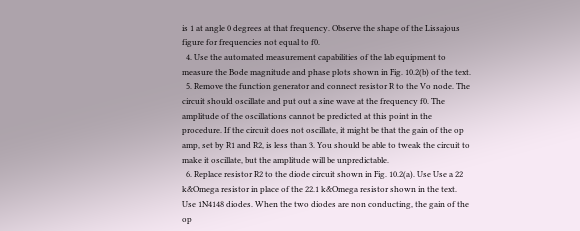is 1 at angle 0 degrees at that frequency. Observe the shape of the Lissajous figure for frequencies not equal to f0.
  4. Use the automated measurement capabilities of the lab equipment to measure the Bode magnitude and phase plots shown in Fig. 10.2(b) of the text.
  5. Remove the function generator and connect resistor R to the Vo node. The circuit should oscillate and put out a sine wave at the frequency f0. The amplitude of the oscillations cannot be predicted at this point in the procedure. If the circuit does not oscillate, it might be that the gain of the op amp, set by R1 and R2, is less than 3. You should be able to tweak the circuit to make it oscillate, but the amplitude will be unpredictable.
  6. Replace resistor R2 to the diode circuit shown in Fig. 10.2(a). Use Use a 22 k&Omega resistor in place of the 22.1 k&Omega resistor shown in the text. Use 1N4148 diodes. When the two diodes are non conducting, the gain of the op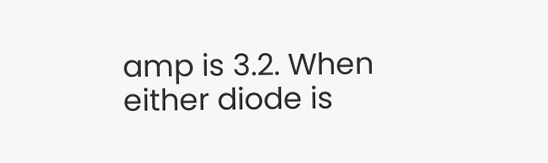amp is 3.2. When either diode is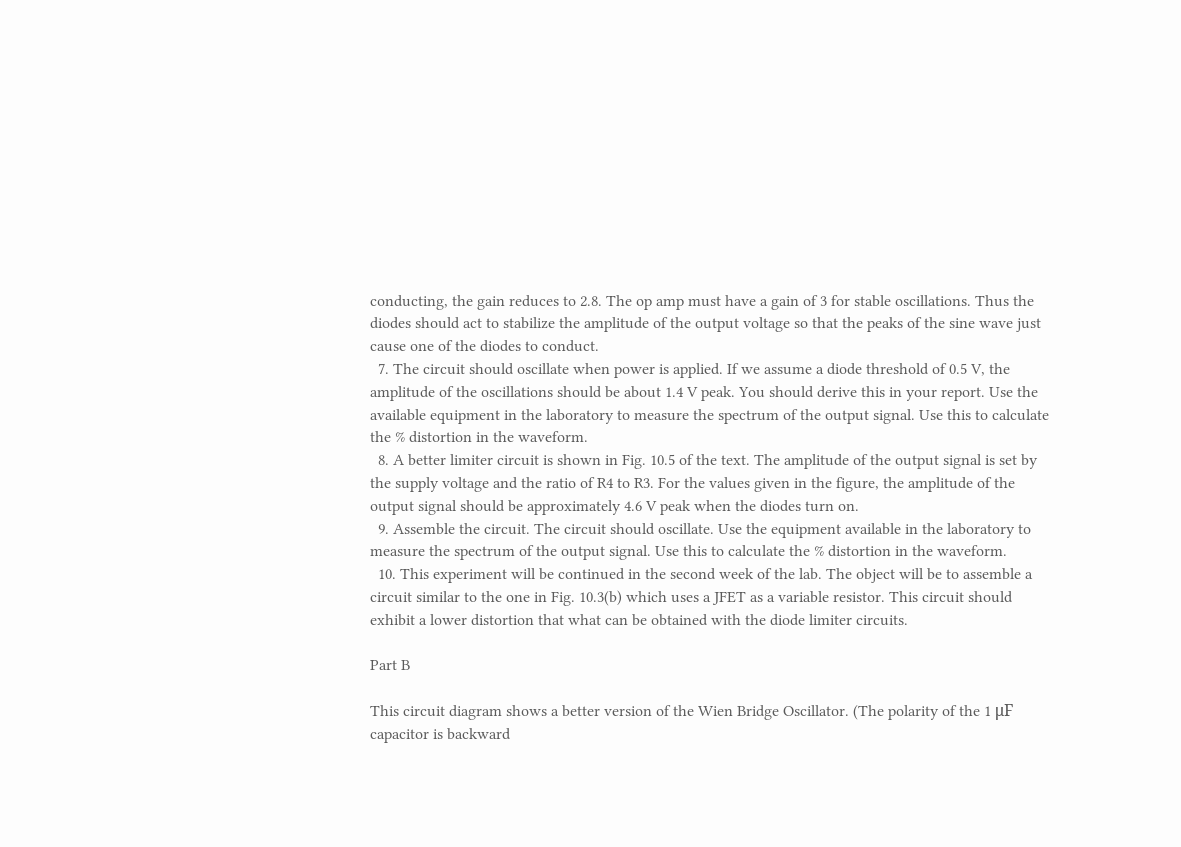conducting, the gain reduces to 2.8. The op amp must have a gain of 3 for stable oscillations. Thus the diodes should act to stabilize the amplitude of the output voltage so that the peaks of the sine wave just cause one of the diodes to conduct.
  7. The circuit should oscillate when power is applied. If we assume a diode threshold of 0.5 V, the amplitude of the oscillations should be about 1.4 V peak. You should derive this in your report. Use the available equipment in the laboratory to measure the spectrum of the output signal. Use this to calculate the % distortion in the waveform.
  8. A better limiter circuit is shown in Fig. 10.5 of the text. The amplitude of the output signal is set by the supply voltage and the ratio of R4 to R3. For the values given in the figure, the amplitude of the output signal should be approximately 4.6 V peak when the diodes turn on.
  9. Assemble the circuit. The circuit should oscillate. Use the equipment available in the laboratory to measure the spectrum of the output signal. Use this to calculate the % distortion in the waveform.
  10. This experiment will be continued in the second week of the lab. The object will be to assemble a circuit similar to the one in Fig. 10.3(b) which uses a JFET as a variable resistor. This circuit should exhibit a lower distortion that what can be obtained with the diode limiter circuits.

Part B

This circuit diagram shows a better version of the Wien Bridge Oscillator. (The polarity of the 1 μF capacitor is backward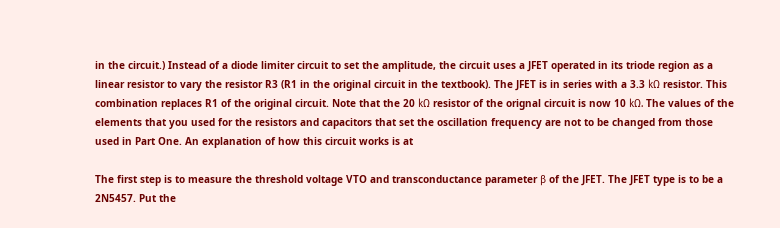in the circuit.) Instead of a diode limiter circuit to set the amplitude, the circuit uses a JFET operated in its triode region as a linear resistor to vary the resistor R3 (R1 in the original circuit in the textbook). The JFET is in series with a 3.3 kΩ resistor. This combination replaces R1 of the original circuit. Note that the 20 kΩ resistor of the orignal circuit is now 10 kΩ. The values of the elements that you used for the resistors and capacitors that set the oscillation frequency are not to be changed from those used in Part One. An explanation of how this circuit works is at

The first step is to measure the threshold voltage VTO and transconductance parameter β of the JFET. The JFET type is to be a 2N5457. Put the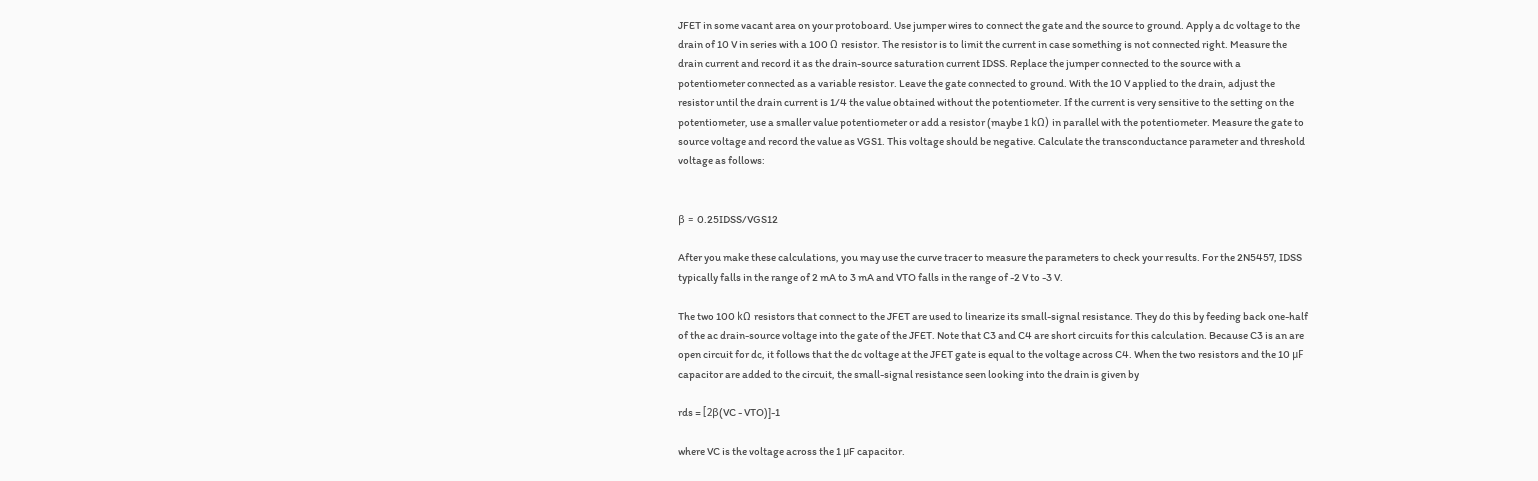JFET in some vacant area on your protoboard. Use jumper wires to connect the gate and the source to ground. Apply a dc voltage to the drain of 10 V in series with a 100 Ω resistor. The resistor is to limit the current in case something is not connected right. Measure the drain current and record it as the drain-source saturation current IDSS. Replace the jumper connected to the source with a potentiometer connected as a variable resistor. Leave the gate connected to ground. With the 10 V applied to the drain, adjust the resistor until the drain current is 1/4 the value obtained without the potentiometer. If the current is very sensitive to the setting on the potentiometer, use a smaller value potentiometer or add a resistor (maybe 1 kΩ) in parallel with the potentiometer. Measure the gate to source voltage and record the value as VGS1. This voltage should be negative. Calculate the transconductance parameter and threshold voltage as follows:


β = 0.25IDSS/VGS12

After you make these calculations, you may use the curve tracer to measure the parameters to check your results. For the 2N5457, IDSS typically falls in the range of 2 mA to 3 mA and VTO falls in the range of -2 V to -3 V.

The two 100 kΩ resistors that connect to the JFET are used to linearize its small-signal resistance. They do this by feeding back one-half of the ac drain-source voltage into the gate of the JFET. Note that C3 and C4 are short circuits for this calculation. Because C3 is an are open circuit for dc, it follows that the dc voltage at the JFET gate is equal to the voltage across C4. When the two resistors and the 10 μF capacitor are added to the circuit, the small-signal resistance seen looking into the drain is given by

rds = [2β(VC - VTO)]-1

where VC is the voltage across the 1 μF capacitor.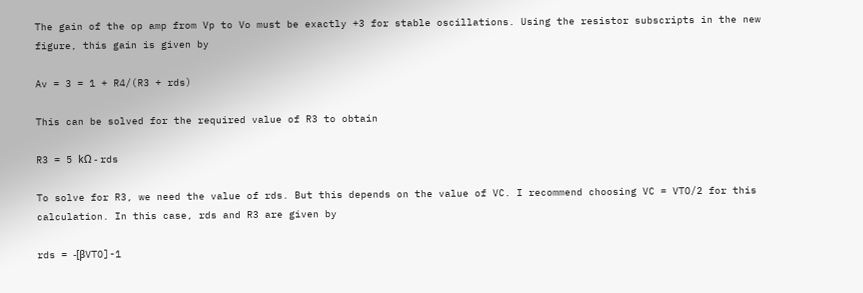The gain of the op amp from Vp to Vo must be exactly +3 for stable oscillations. Using the resistor subscripts in the new figure, this gain is given by

Av = 3 = 1 + R4/(R3 + rds)

This can be solved for the required value of R3 to obtain

R3 = 5 kΩ - rds

To solve for R3, we need the value of rds. But this depends on the value of VC. I recommend choosing VC = VTO/2 for this calculation. In this case, rds and R3 are given by

rds = -[βVTO]-1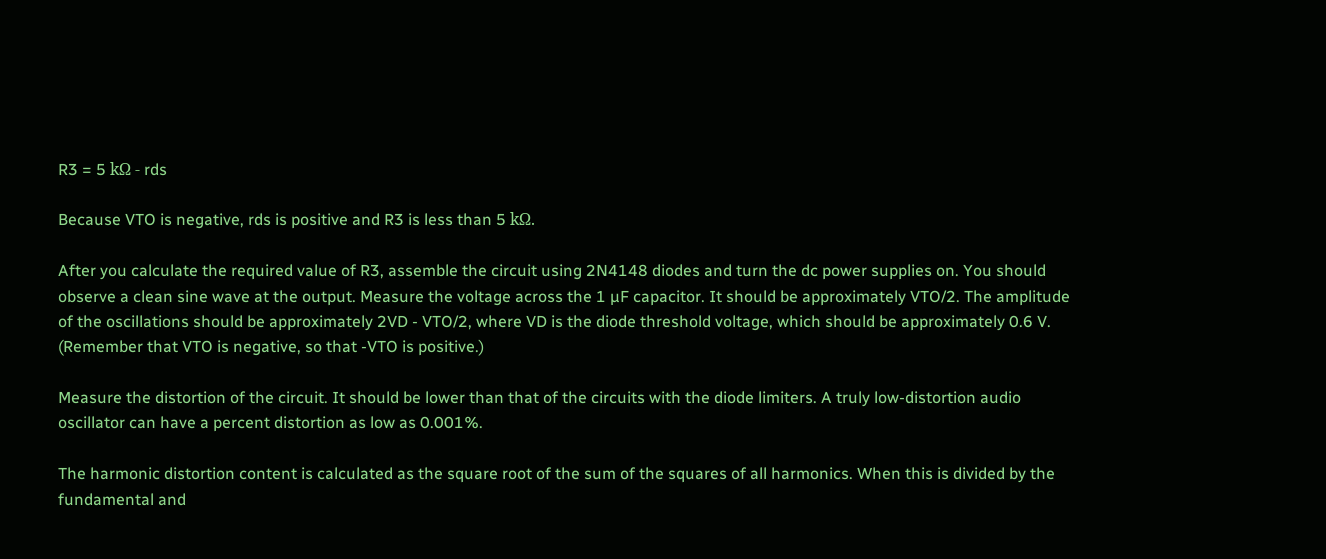R3 = 5 kΩ - rds

Because VTO is negative, rds is positive and R3 is less than 5 kΩ.

After you calculate the required value of R3, assemble the circuit using 2N4148 diodes and turn the dc power supplies on. You should observe a clean sine wave at the output. Measure the voltage across the 1 µF capacitor. It should be approximately VTO/2. The amplitude of the oscillations should be approximately 2VD - VTO/2, where VD is the diode threshold voltage, which should be approximately 0.6 V. (Remember that VTO is negative, so that -VTO is positive.)

Measure the distortion of the circuit. It should be lower than that of the circuits with the diode limiters. A truly low-distortion audio oscillator can have a percent distortion as low as 0.001%.

The harmonic distortion content is calculated as the square root of the sum of the squares of all harmonics. When this is divided by the fundamental and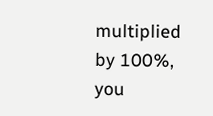multiplied by 100%, you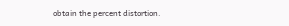obtain the percent distortion.